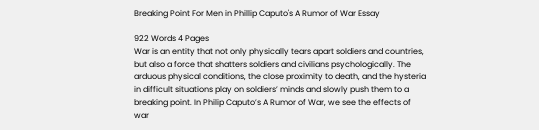Breaking Point For Men in Phillip Caputo's A Rumor of War Essay

922 Words 4 Pages
War is an entity that not only physically tears apart soldiers and countries, but also a force that shatters soldiers and civilians psychologically. The arduous physical conditions, the close proximity to death, and the hysteria in difficult situations play on soldiers’ minds and slowly push them to a breaking point. In Philip Caputo’s A Rumor of War, we see the effects of war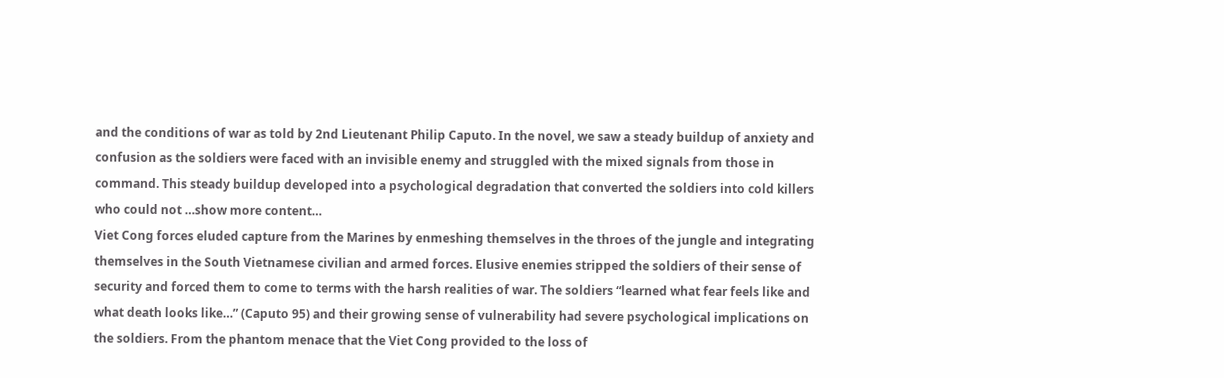and the conditions of war as told by 2nd Lieutenant Philip Caputo. In the novel, we saw a steady buildup of anxiety and confusion as the soldiers were faced with an invisible enemy and struggled with the mixed signals from those in command. This steady buildup developed into a psychological degradation that converted the soldiers into cold killers who could not …show more content…
Viet Cong forces eluded capture from the Marines by enmeshing themselves in the throes of the jungle and integrating themselves in the South Vietnamese civilian and armed forces. Elusive enemies stripped the soldiers of their sense of security and forced them to come to terms with the harsh realities of war. The soldiers “learned what fear feels like and what death looks like…” (Caputo 95) and their growing sense of vulnerability had severe psychological implications on the soldiers. From the phantom menace that the Viet Cong provided to the loss of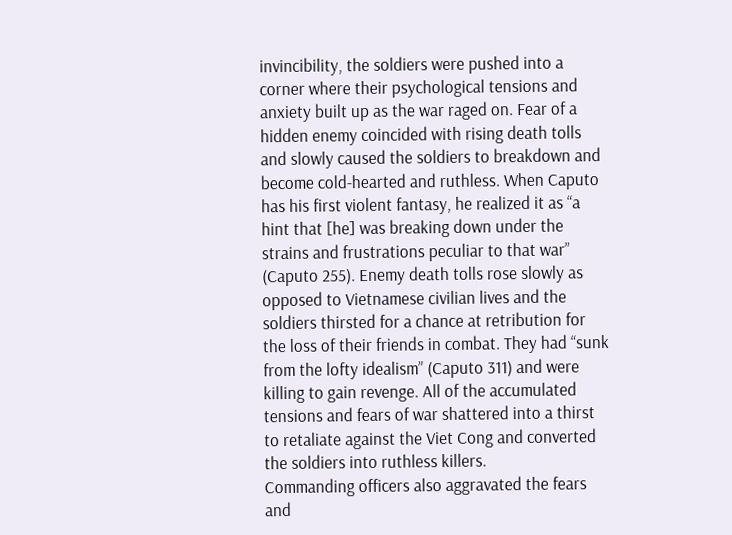invincibility, the soldiers were pushed into a corner where their psychological tensions and anxiety built up as the war raged on. Fear of a hidden enemy coincided with rising death tolls and slowly caused the soldiers to breakdown and become cold-hearted and ruthless. When Caputo has his first violent fantasy, he realized it as “a hint that [he] was breaking down under the strains and frustrations peculiar to that war” (Caputo 255). Enemy death tolls rose slowly as opposed to Vietnamese civilian lives and the soldiers thirsted for a chance at retribution for the loss of their friends in combat. They had “sunk from the lofty idealism” (Caputo 311) and were killing to gain revenge. All of the accumulated tensions and fears of war shattered into a thirst to retaliate against the Viet Cong and converted the soldiers into ruthless killers.
Commanding officers also aggravated the fears and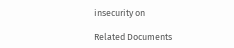insecurity on

Related Documents